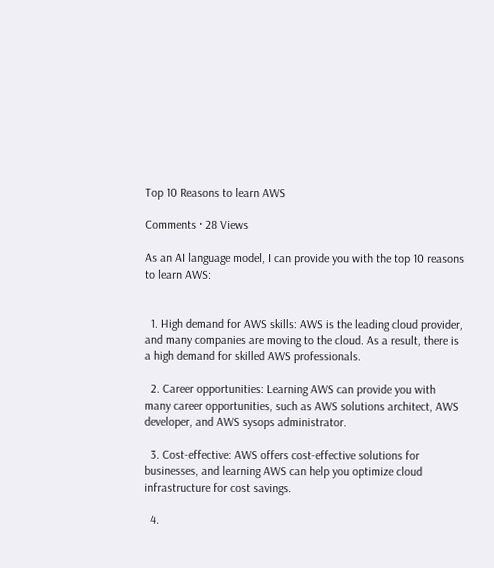Top 10 Reasons to learn AWS

Comments · 28 Views

As an AI language model, I can provide you with the top 10 reasons to learn AWS:


  1. High demand for AWS skills: AWS is the leading cloud provider, and many companies are moving to the cloud. As a result, there is a high demand for skilled AWS professionals.

  2. Career opportunities: Learning AWS can provide you with many career opportunities, such as AWS solutions architect, AWS developer, and AWS sysops administrator.

  3. Cost-effective: AWS offers cost-effective solutions for businesses, and learning AWS can help you optimize cloud infrastructure for cost savings.

  4.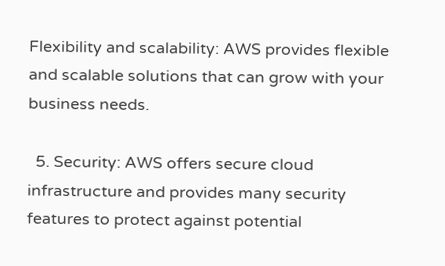Flexibility and scalability: AWS provides flexible and scalable solutions that can grow with your business needs.

  5. Security: AWS offers secure cloud infrastructure and provides many security features to protect against potential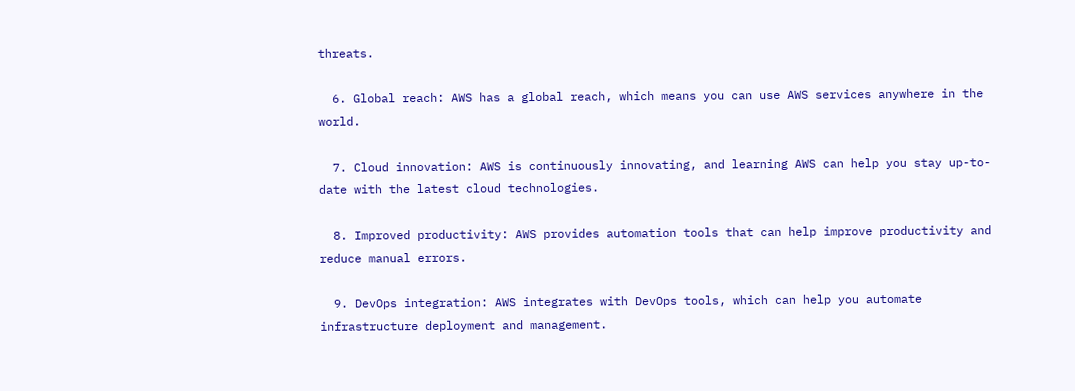threats.

  6. Global reach: AWS has a global reach, which means you can use AWS services anywhere in the world.

  7. Cloud innovation: AWS is continuously innovating, and learning AWS can help you stay up-to-date with the latest cloud technologies.

  8. Improved productivity: AWS provides automation tools that can help improve productivity and reduce manual errors.

  9. DevOps integration: AWS integrates with DevOps tools, which can help you automate infrastructure deployment and management.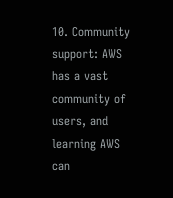10. Community support: AWS has a vast community of users, and learning AWS can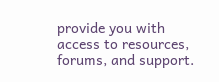provide you with access to resources, forums, and support.